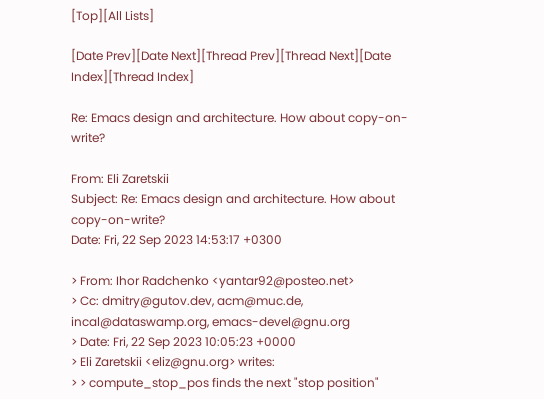[Top][All Lists]

[Date Prev][Date Next][Thread Prev][Thread Next][Date Index][Thread Index]

Re: Emacs design and architecture. How about copy-on-write?

From: Eli Zaretskii
Subject: Re: Emacs design and architecture. How about copy-on-write?
Date: Fri, 22 Sep 2023 14:53:17 +0300

> From: Ihor Radchenko <yantar92@posteo.net>
> Cc: dmitry@gutov.dev, acm@muc.de, incal@dataswamp.org, emacs-devel@gnu.org
> Date: Fri, 22 Sep 2023 10:05:23 +0000
> Eli Zaretskii <eliz@gnu.org> writes:
> > compute_stop_pos finds the next "stop position"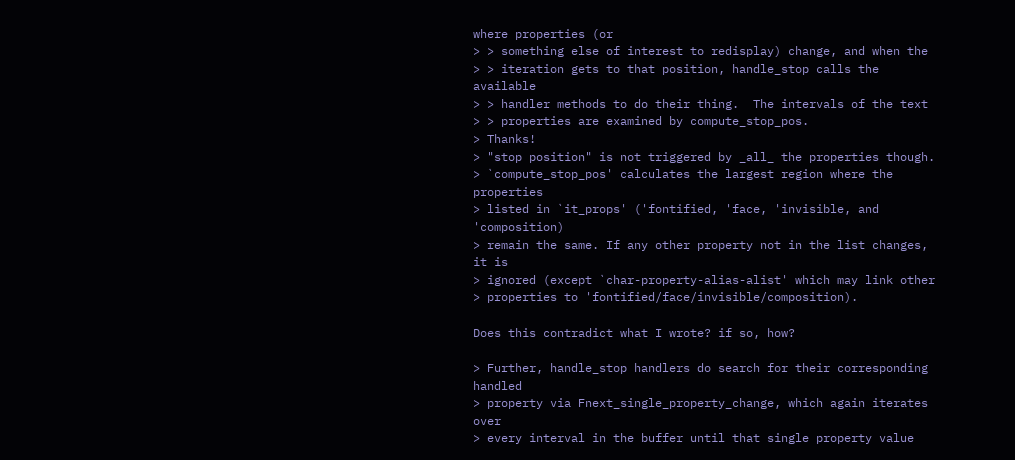where properties (or
> > something else of interest to redisplay) change, and when the
> > iteration gets to that position, handle_stop calls the available
> > handler methods to do their thing.  The intervals of the text
> > properties are examined by compute_stop_pos.
> Thanks!
> "stop position" is not triggered by _all_ the properties though.
> `compute_stop_pos' calculates the largest region where the properties
> listed in `it_props' ('fontified, 'face, 'invisible, and 'composition)
> remain the same. If any other property not in the list changes, it is
> ignored (except `char-property-alias-alist' which may link other
> properties to 'fontified/face/invisible/composition).

Does this contradict what I wrote? if so, how?

> Further, handle_stop handlers do search for their corresponding handled
> property via Fnext_single_property_change, which again iterates over
> every interval in the buffer until that single property value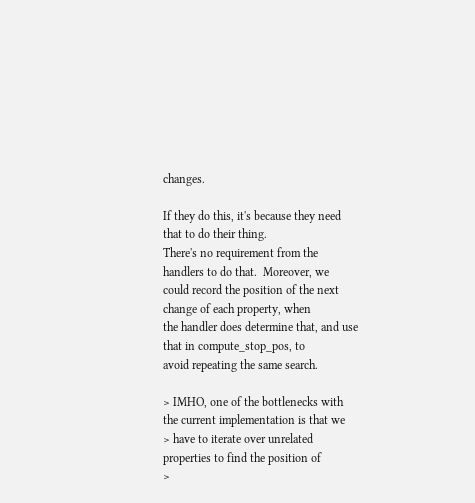changes.

If they do this, it's because they need that to do their thing.
There's no requirement from the handlers to do that.  Moreover, we
could record the position of the next change of each property, when
the handler does determine that, and use that in compute_stop_pos, to
avoid repeating the same search.

> IMHO, one of the bottlenecks with the current implementation is that we
> have to iterate over unrelated properties to find the position of
>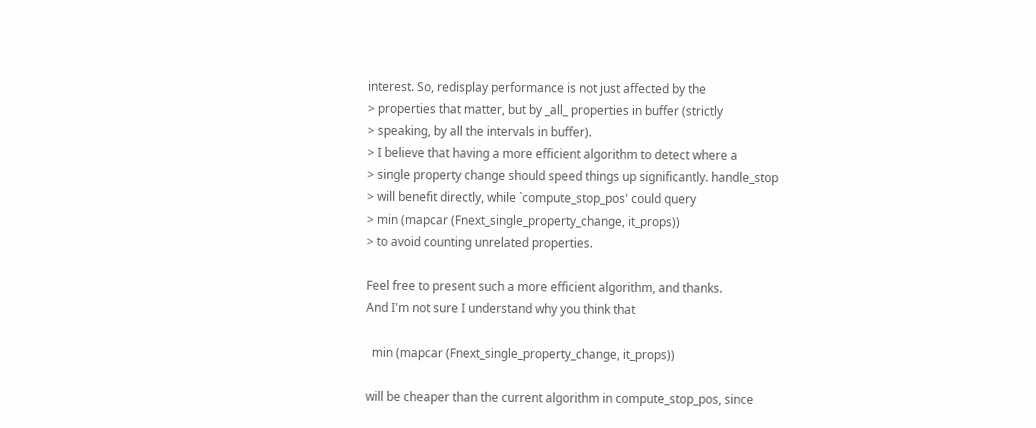interest. So, redisplay performance is not just affected by the
> properties that matter, but by _all_ properties in buffer (strictly
> speaking, by all the intervals in buffer).
> I believe that having a more efficient algorithm to detect where a
> single property change should speed things up significantly. handle_stop
> will benefit directly, while `compute_stop_pos' could query
> min (mapcar (Fnext_single_property_change, it_props))
> to avoid counting unrelated properties.

Feel free to present such a more efficient algorithm, and thanks.
And I'm not sure I understand why you think that

  min (mapcar (Fnext_single_property_change, it_props))

will be cheaper than the current algorithm in compute_stop_pos, since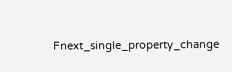Fnext_single_property_change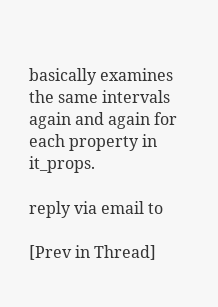basically examines the same intervals
again and again for each property in it_props.

reply via email to

[Prev in Thread]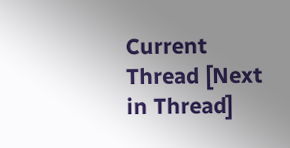Current Thread [Next in Thread]